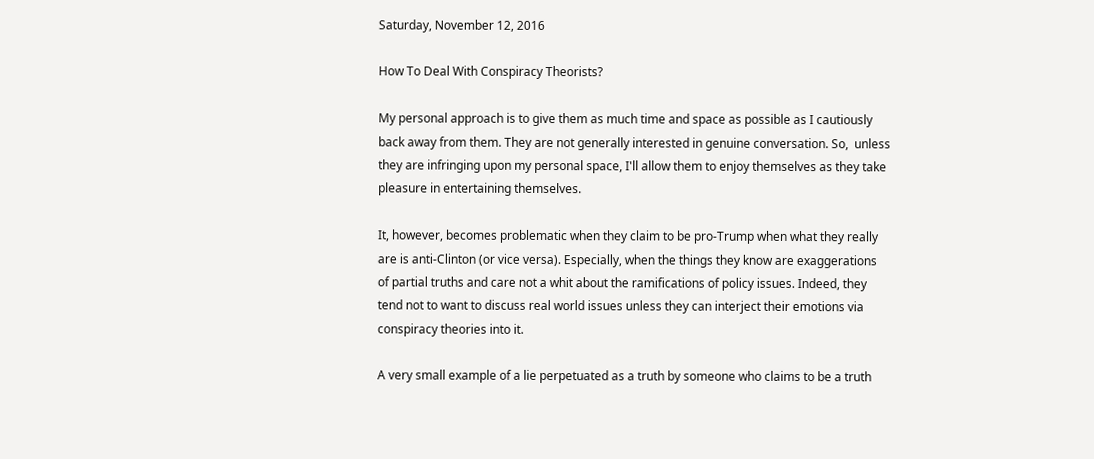Saturday, November 12, 2016

How To Deal With Conspiracy Theorists?

My personal approach is to give them as much time and space as possible as I cautiously back away from them. They are not generally interested in genuine conversation. So,  unless they are infringing upon my personal space, I'll allow them to enjoy themselves as they take pleasure in entertaining themselves.

It, however, becomes problematic when they claim to be pro-Trump when what they really are is anti-Clinton (or vice versa). Especially, when the things they know are exaggerations of partial truths and care not a whit about the ramifications of policy issues. Indeed, they tend not to want to discuss real world issues unless they can interject their emotions via conspiracy theories into it.

A very small example of a lie perpetuated as a truth by someone who claims to be a truth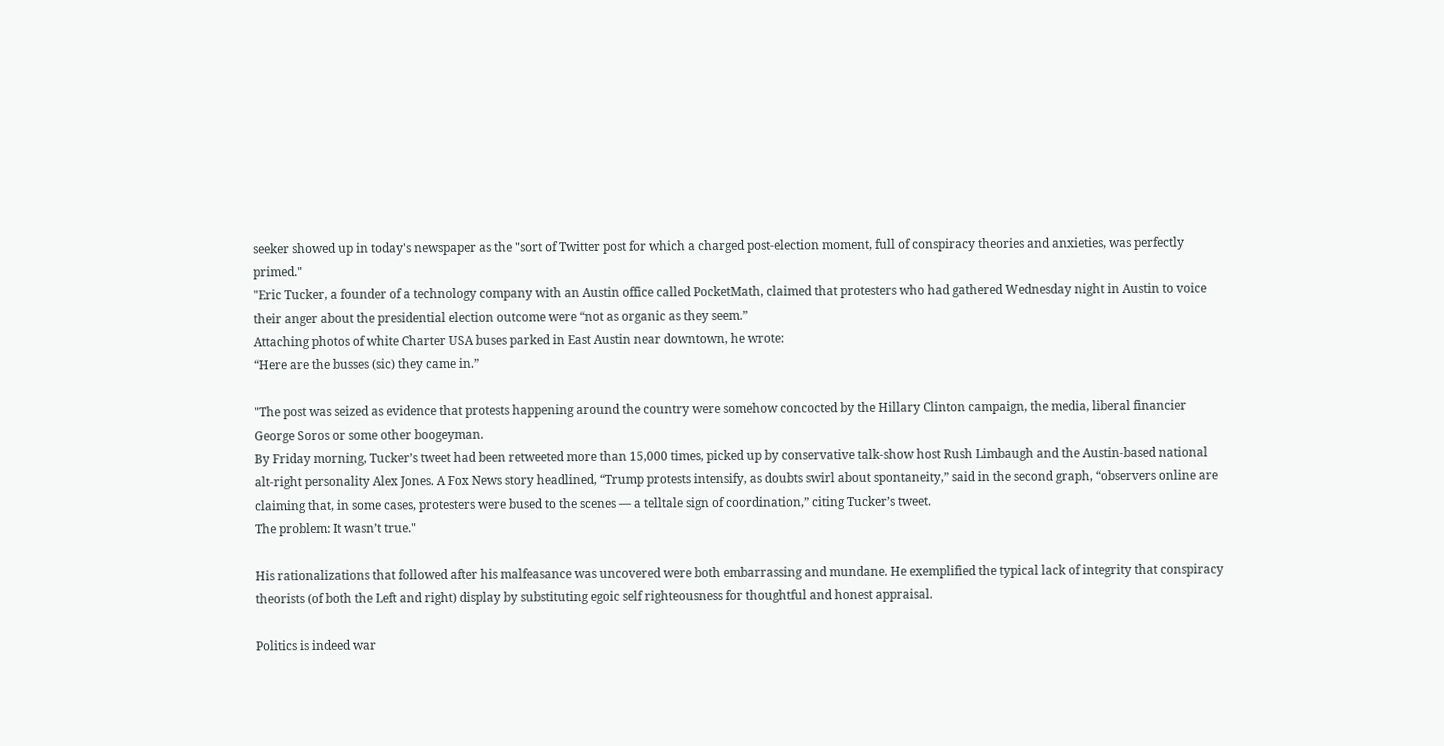seeker showed up in today's newspaper as the "sort of Twitter post for which a charged post-election moment, full of conspiracy theories and anxieties, was perfectly primed."
"Eric Tucker, a founder of a technology company with an Austin office called PocketMath, claimed that protesters who had gathered Wednesday night in Austin to voice their anger about the presidential election outcome were “not as organic as they seem.”
Attaching photos of white Charter USA buses parked in East Austin near downtown, he wrote:
“Here are the busses (sic) they came in.”

"The post was seized as evidence that protests happening around the country were somehow concocted by the Hillary Clinton campaign, the media, liberal financier George Soros or some other boogeyman.
By Friday morning, Tucker’s tweet had been retweeted more than 15,000 times, picked up by conservative talk-show host Rush Limbaugh and the Austin-based national alt-right personality Alex Jones. A Fox News story headlined, “Trump protests intensify, as doubts swirl about spontaneity,” said in the second graph, “observers online are claiming that, in some cases, protesters were bused to the scenes — a telltale sign of coordination,” citing Tucker’s tweet.
The problem: It wasn’t true."

His rationalizations that followed after his malfeasance was uncovered were both embarrassing and mundane. He exemplified the typical lack of integrity that conspiracy theorists (of both the Left and right) display by substituting egoic self righteousness for thoughtful and honest appraisal.

Politics is indeed war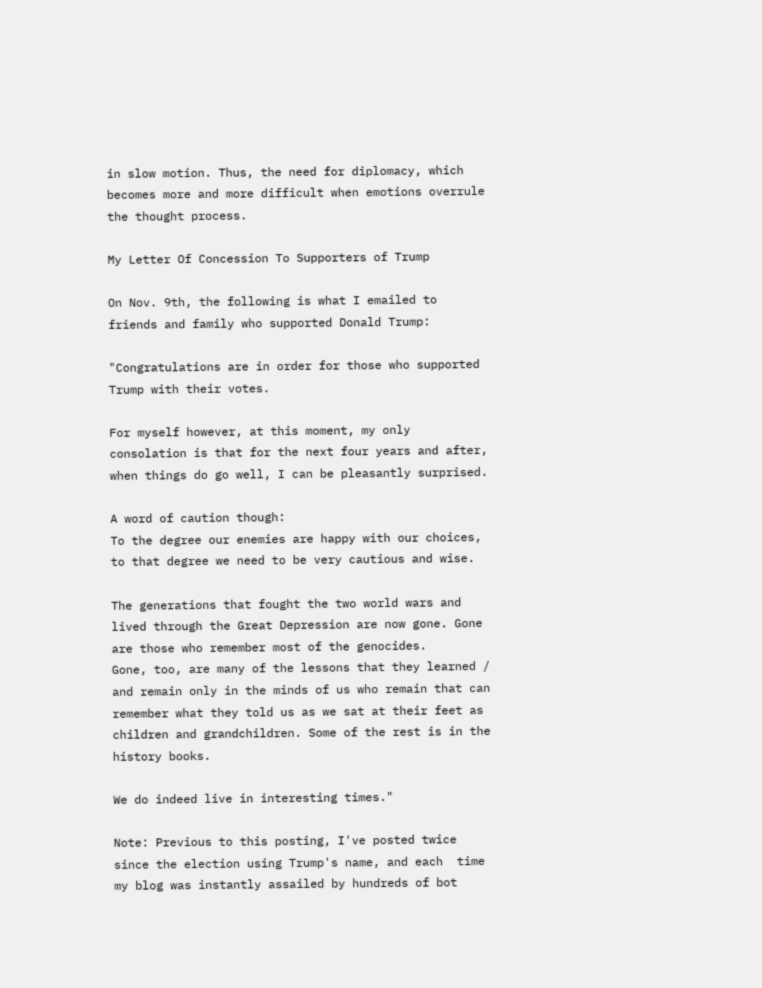in slow motion. Thus, the need for diplomacy, which becomes more and more difficult when emotions overrule the thought process.

My Letter Of Concession To Supporters of Trump

On Nov. 9th, the following is what I emailed to friends and family who supported Donald Trump:

"Congratulations are in order for those who supported Trump with their votes.

For myself however, at this moment, my only consolation is that for the next four years and after, when things do go well, I can be pleasantly surprised.

A word of caution though:
To the degree our enemies are happy with our choices, to that degree we need to be very cautious and wise.

The generations that fought the two world wars and lived through the Great Depression are now gone. Gone are those who remember most of the genocides.
Gone, too, are many of the lessons that they learned / and remain only in the minds of us who remain that can remember what they told us as we sat at their feet as children and grandchildren. Some of the rest is in the history books.

We do indeed live in interesting times."

Note: Previous to this posting, I've posted twice since the election using Trump's name, and each  time my blog was instantly assailed by hundreds of bot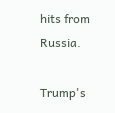hits from Russia.

Trump's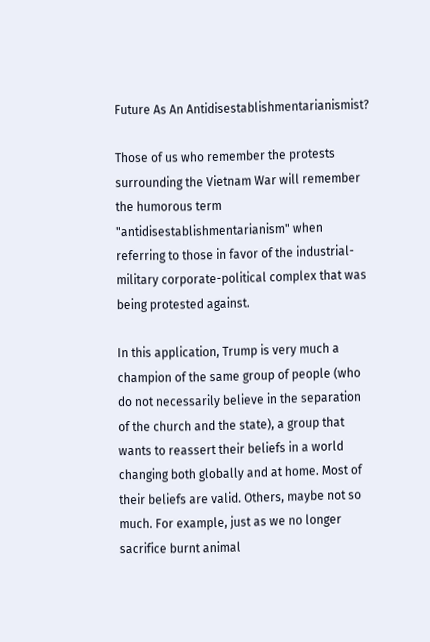Future As An Antidisestablishmentarianismist?

Those of us who remember the protests surrounding the Vietnam War will remember the humorous term "antidisestablishmentarianism" when referring to those in favor of the industrial-military corporate-political complex that was being protested against.

In this application, Trump is very much a champion of the same group of people (who do not necessarily believe in the separation of the church and the state), a group that wants to reassert their beliefs in a world changing both globally and at home. Most of their beliefs are valid. Others, maybe not so much. For example, just as we no longer sacrifice burnt animal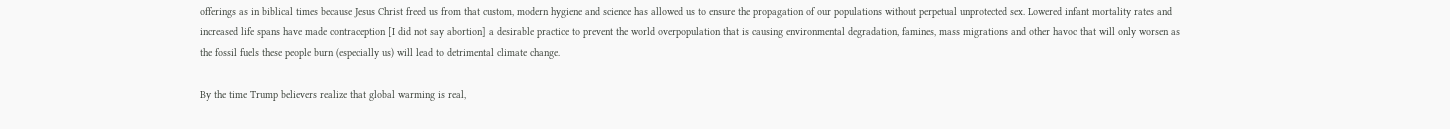offerings as in biblical times because Jesus Christ freed us from that custom, modern hygiene and science has allowed us to ensure the propagation of our populations without perpetual unprotected sex. Lowered infant mortality rates and increased life spans have made contraception [I did not say abortion] a desirable practice to prevent the world overpopulation that is causing environmental degradation, famines, mass migrations and other havoc that will only worsen as the fossil fuels these people burn (especially us) will lead to detrimental climate change.

By the time Trump believers realize that global warming is real,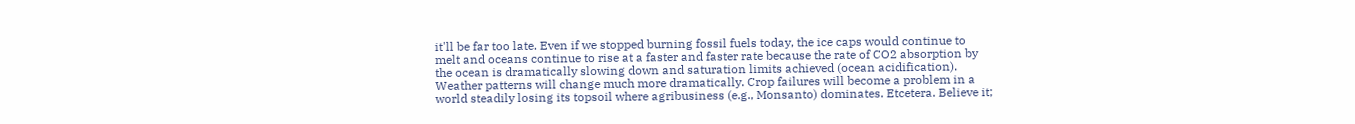it'll be far too late. Even if we stopped burning fossil fuels today, the ice caps would continue to melt and oceans continue to rise at a faster and faster rate because the rate of CO2 absorption by the ocean is dramatically slowing down and saturation limits achieved (ocean acidification). Weather patterns will change much more dramatically. Crop failures will become a problem in a world steadily losing its topsoil where agribusiness (e.g., Monsanto) dominates. Etcetera. Believe it;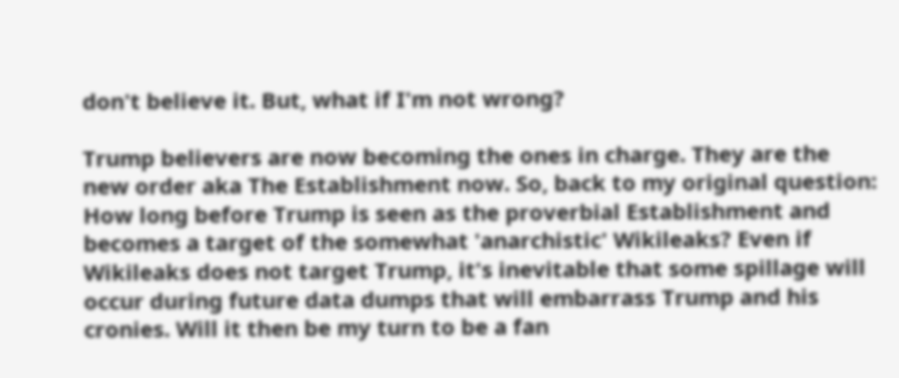don't believe it. But, what if I'm not wrong?

Trump believers are now becoming the ones in charge. They are the new order aka The Establishment now. So, back to my original question:
How long before Trump is seen as the proverbial Establishment and becomes a target of the somewhat 'anarchistic' Wikileaks? Even if Wikileaks does not target Trump, it's inevitable that some spillage will occur during future data dumps that will embarrass Trump and his cronies. Will it then be my turn to be a fan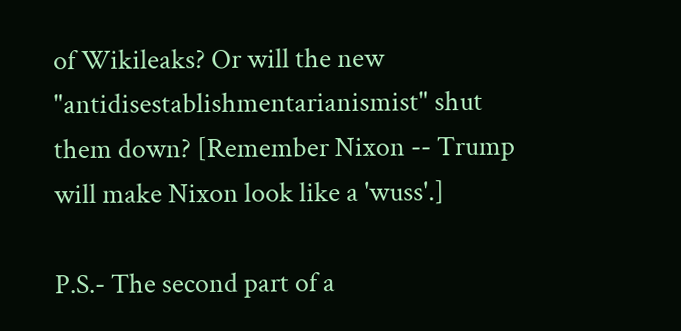of Wikileaks? Or will the new
"antidisestablishmentarianismist" shut them down? [Remember Nixon -- Trump will make Nixon look like a 'wuss'.]

P.S.- The second part of a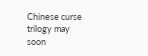Chinese curse trilogy may soon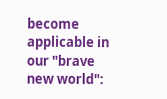become applicable in our "brave new world":